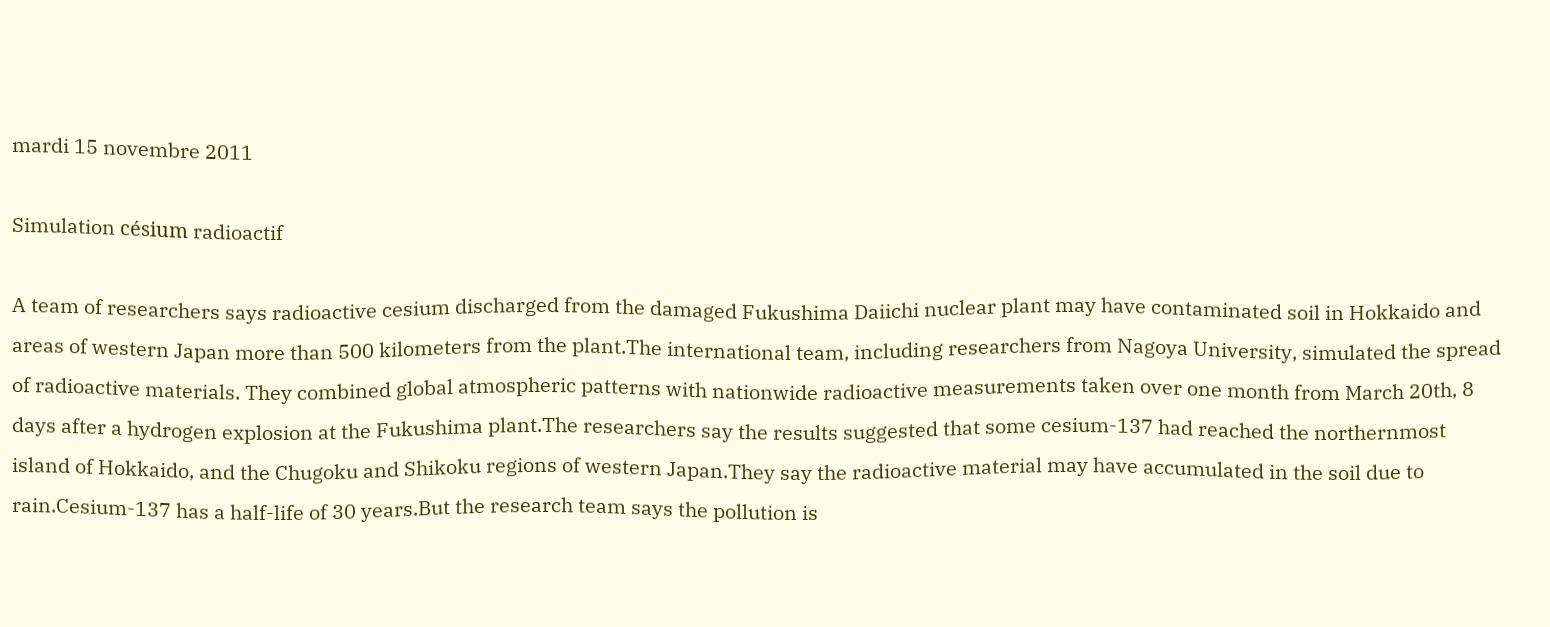mardi 15 novembre 2011

Simulation césium radioactif

A team of researchers says radioactive cesium discharged from the damaged Fukushima Daiichi nuclear plant may have contaminated soil in Hokkaido and areas of western Japan more than 500 kilometers from the plant.The international team, including researchers from Nagoya University, simulated the spread of radioactive materials. They combined global atmospheric patterns with nationwide radioactive measurements taken over one month from March 20th, 8 days after a hydrogen explosion at the Fukushima plant.The researchers say the results suggested that some cesium-137 had reached the northernmost island of Hokkaido, and the Chugoku and Shikoku regions of western Japan.They say the radioactive material may have accumulated in the soil due to rain.Cesium-137 has a half-life of 30 years.But the research team says the pollution is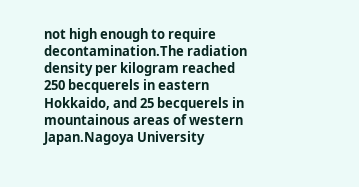not high enough to require decontamination.The radiation density per kilogram reached 250 becquerels in eastern Hokkaido, and 25 becquerels in mountainous areas of western Japan.Nagoya University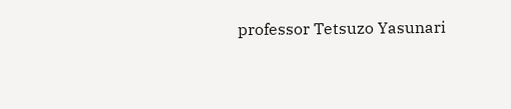professor Tetsuzo Yasunari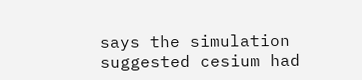says the simulation suggested cesium had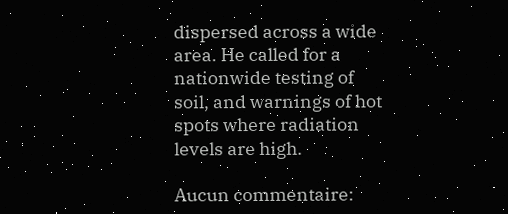dispersed across a wide area. He called for a nationwide testing of soil, and warnings of hot spots where radiation levels are high.

Aucun commentaire: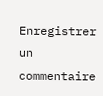Enregistrer un commentaire